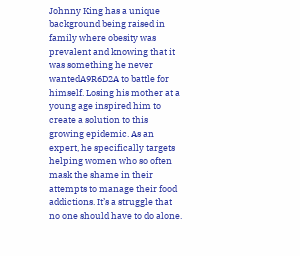Johnny King has a unique background being raised in  family where obesity was prevalent and knowing that it was something he never wantedA9R6D2A to battle for himself. Losing his mother at a young age inspired him to create a solution to this growing epidemic. As an expert, he specifically targets helping women who so often mask the shame in their attempts to manage their food addictions. It’s a struggle that no one should have to do alone.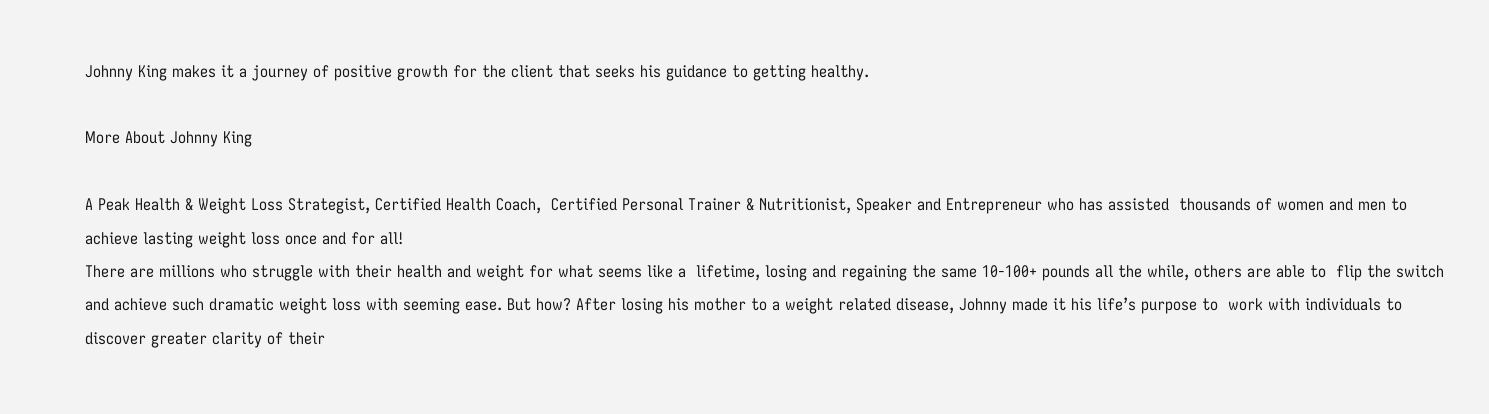Johnny King makes it a journey of positive growth for the client that seeks his guidance to getting healthy.

More About Johnny King

A Peak Health & Weight Loss Strategist, Certified Health Coach,  Certified Personal Trainer & Nutritionist, Speaker and Entrepreneur who has assisted  thousands of women and men to achieve lasting weight loss once and for all!
There are millions who struggle with their health and weight for what seems like a  lifetime, losing and regaining the same 10-100+ pounds all the while, others are able to  flip the switch and achieve such dramatic weight loss with seeming ease. But how? After losing his mother to a weight related disease, Johnny made it his life’s purpose to  work with individuals to discover greater clarity of their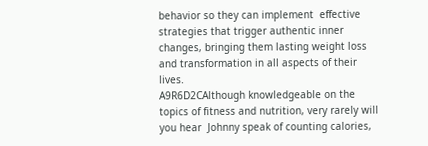behavior so they can implement  effective strategies that trigger authentic inner changes, bringing them lasting weight loss  and transformation in all aspects of their lives.
A9R6D2CAlthough knowledgeable on the topics of fitness and nutrition, very rarely will you hear  Johnny speak of counting calories,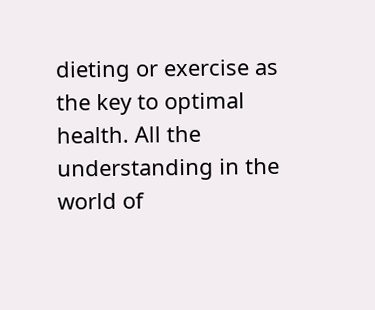dieting or exercise as the key to optimal health. All the understanding in the world of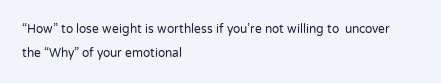“How” to lose weight is worthless if you’re not willing to  uncover the “Why” of your emotional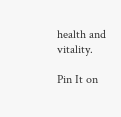health and vitality.

Pin It on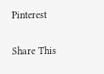Pinterest

Share This